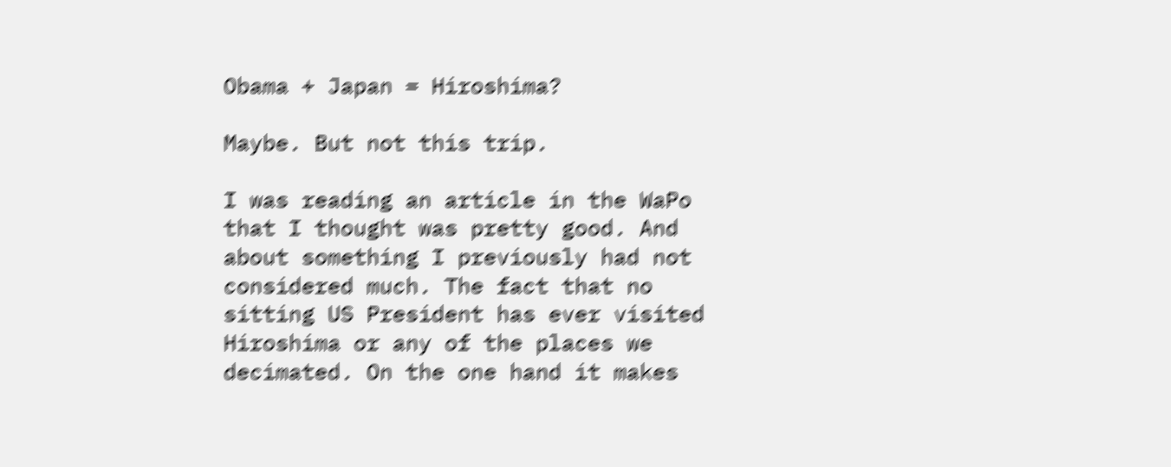Obama + Japan = Hiroshima?

Maybe. But not this trip.

I was reading an article in the WaPo that I thought was pretty good. And about something I previously had not considered much. The fact that no sitting US President has ever visited Hiroshima or any of the places we decimated. On the one hand it makes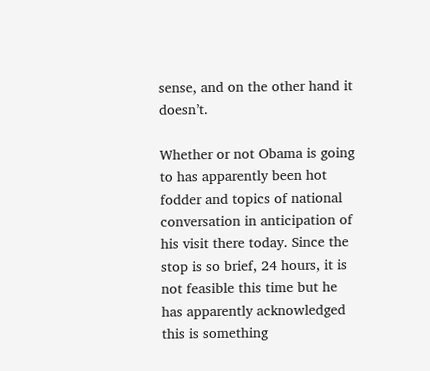sense, and on the other hand it doesn’t.

Whether or not Obama is going to has apparently been hot fodder and topics of national conversation in anticipation of his visit there today. Since the stop is so brief, 24 hours, it is not feasible this time but he has apparently acknowledged this is something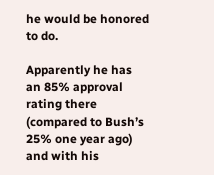he would be honored to do.

Apparently he has an 85% approval rating there (compared to Bush’s 25% one year ago) and with his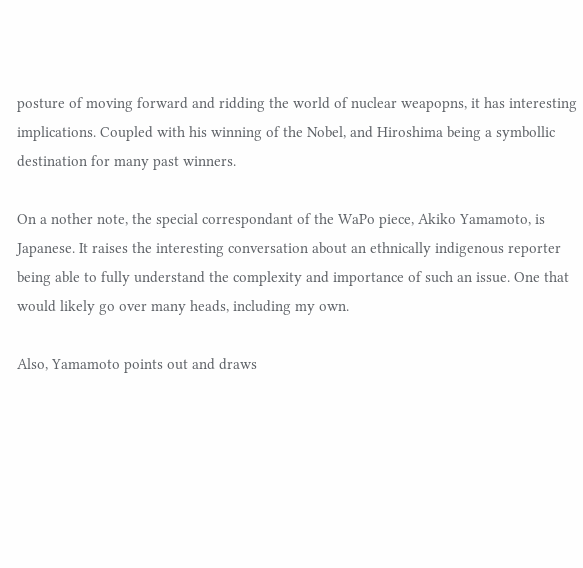posture of moving forward and ridding the world of nuclear weapopns, it has interesting implications. Coupled with his winning of the Nobel, and Hiroshima being a symbollic destination for many past winners.

On a nother note, the special correspondant of the WaPo piece, Akiko Yamamoto, is Japanese. It raises the interesting conversation about an ethnically indigenous reporter being able to fully understand the complexity and importance of such an issue. One that would likely go over many heads, including my own.

Also, Yamamoto points out and draws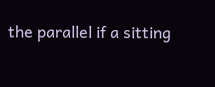the parallel if a sitting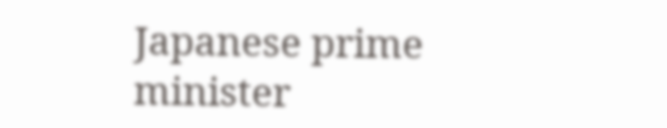Japanese prime minister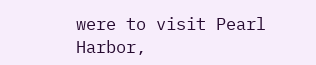were to visit Pearl Harbor,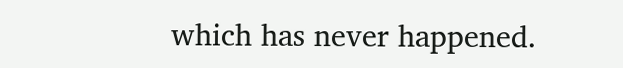which has never happened.